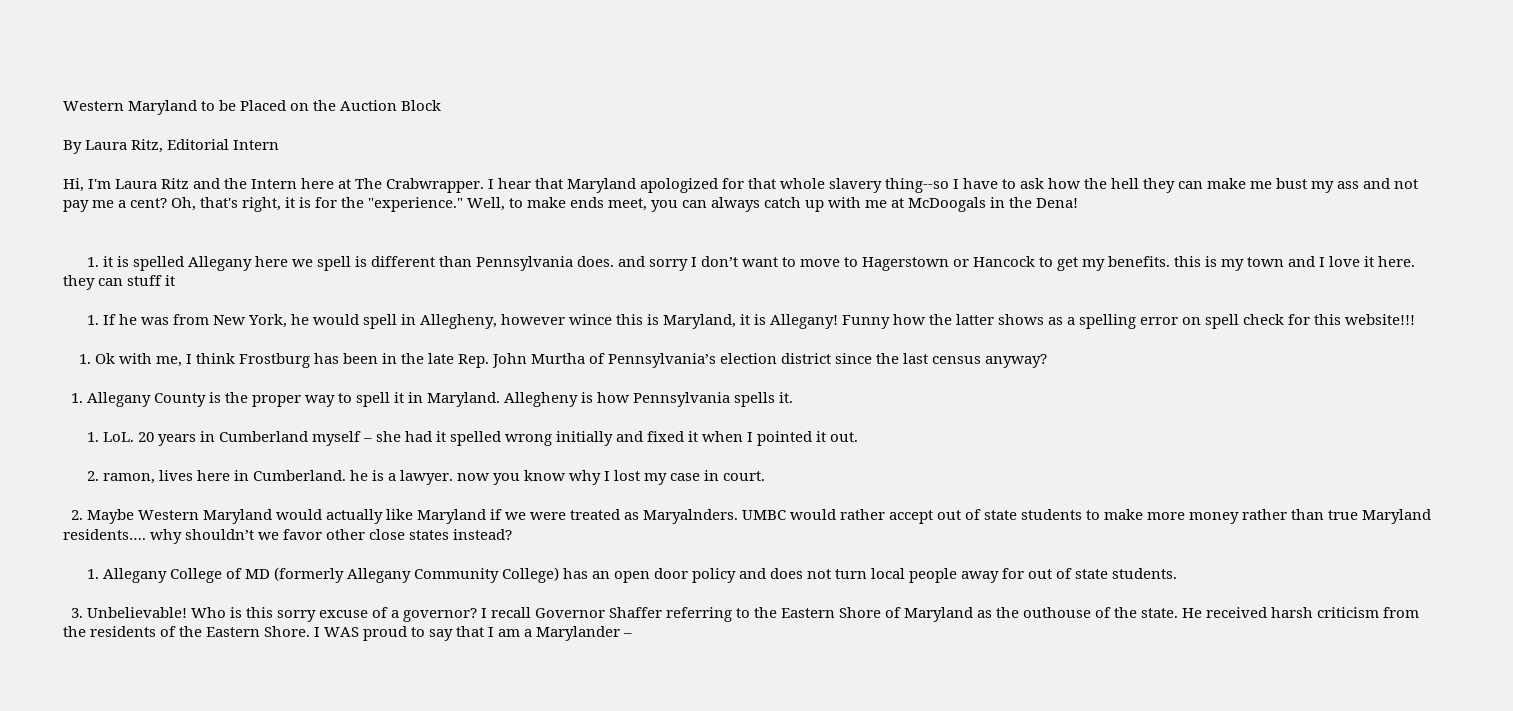Western Maryland to be Placed on the Auction Block

By Laura Ritz, Editorial Intern

Hi, I'm Laura Ritz and the Intern here at The Crabwrapper. I hear that Maryland apologized for that whole slavery thing--so I have to ask how the hell they can make me bust my ass and not pay me a cent? Oh, that's right, it is for the "experience." Well, to make ends meet, you can always catch up with me at McDoogals in the Dena!


      1. it is spelled Allegany here we spell is different than Pennsylvania does. and sorry I don’t want to move to Hagerstown or Hancock to get my benefits. this is my town and I love it here. they can stuff it

      1. If he was from New York, he would spell in Allegheny, however wince this is Maryland, it is Allegany! Funny how the latter shows as a spelling error on spell check for this website!!!

    1. Ok with me, I think Frostburg has been in the late Rep. John Murtha of Pennsylvania’s election district since the last census anyway?

  1. Allegany County is the proper way to spell it in Maryland. Allegheny is how Pennsylvania spells it.

      1. LoL. 20 years in Cumberland myself – she had it spelled wrong initially and fixed it when I pointed it out.

      2. ramon, lives here in Cumberland. he is a lawyer. now you know why I lost my case in court.

  2. Maybe Western Maryland would actually like Maryland if we were treated as Maryalnders. UMBC would rather accept out of state students to make more money rather than true Maryland residents…. why shouldn’t we favor other close states instead?

      1. Allegany College of MD (formerly Allegany Community College) has an open door policy and does not turn local people away for out of state students.

  3. Unbelievable! Who is this sorry excuse of a governor? I recall Governor Shaffer referring to the Eastern Shore of Maryland as the outhouse of the state. He received harsh criticism from the residents of the Eastern Shore. I WAS proud to say that I am a Marylander –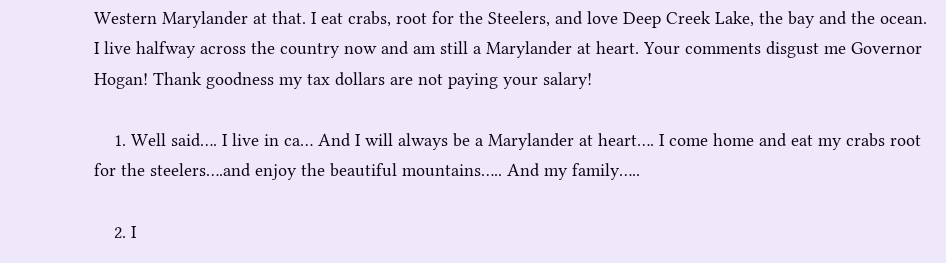Western Marylander at that. I eat crabs, root for the Steelers, and love Deep Creek Lake, the bay and the ocean. I live halfway across the country now and am still a Marylander at heart. Your comments disgust me Governor Hogan! Thank goodness my tax dollars are not paying your salary!

    1. Well said…. I live in ca… And I will always be a Marylander at heart…. I come home and eat my crabs root for the steelers….and enjoy the beautiful mountains….. And my family…..

    2. I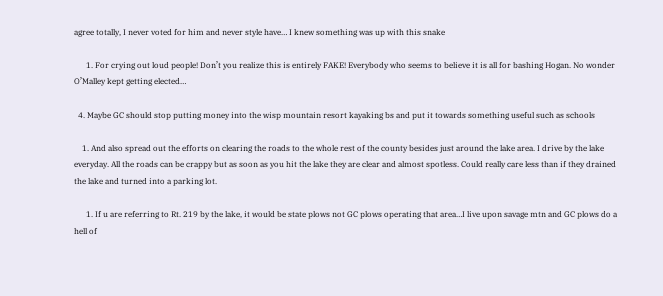agree totally, I never voted for him and never style have… I knew something was up with this snake

      1. For crying out loud people! Don’t you realize this is entirely FAKE! Everybody who seems to believe it is all for bashing Hogan. No wonder O’Malley kept getting elected…

  4. Maybe GC should stop putting money into the wisp mountain resort kayaking bs and put it towards something useful such as schools

    1. And also spread out the efforts on clearing the roads to the whole rest of the county besides just around the lake area. I drive by the lake everyday. All the roads can be crappy but as soon as you hit the lake they are clear and almost spotless. Could really care less than if they drained the lake and turned into a parking lot.

      1. If u are referring to Rt. 219 by the lake, it would be state plows not GC plows operating that area…I live upon savage mtn and GC plows do a hell of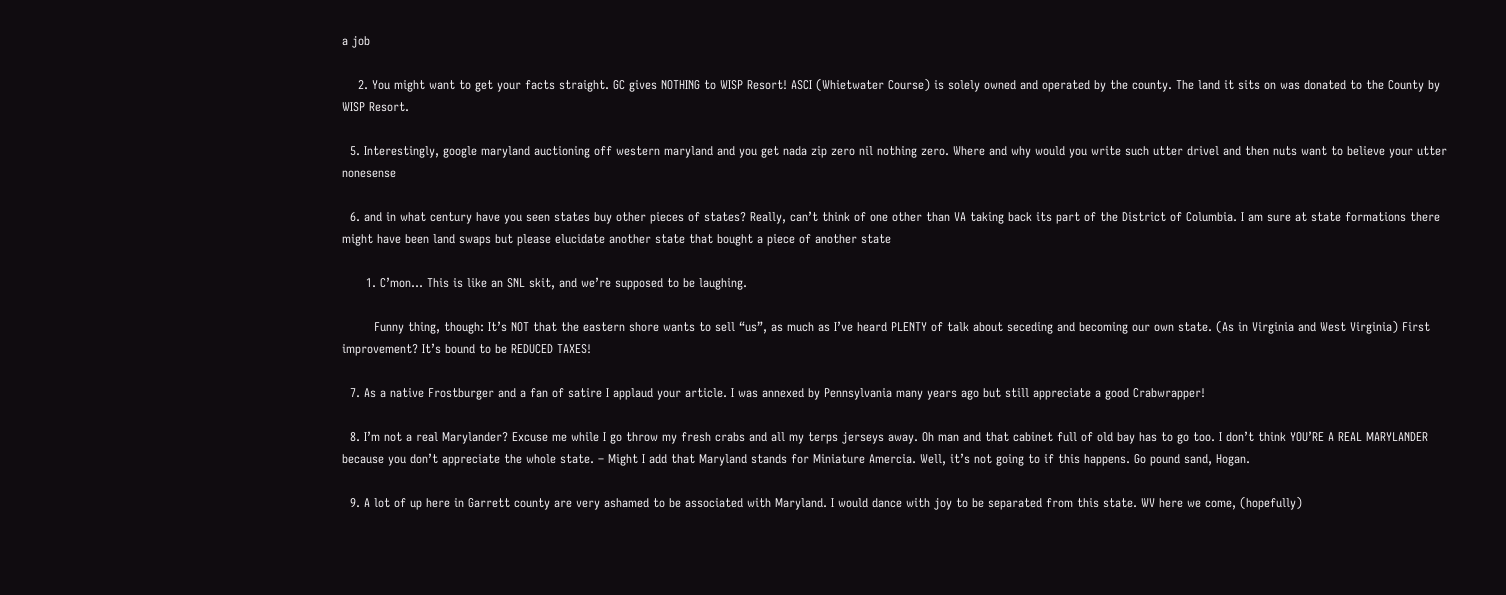a job

    2. You might want to get your facts straight. GC gives NOTHING to WISP Resort! ASCI (Whietwater Course) is solely owned and operated by the county. The land it sits on was donated to the County by WISP Resort.

  5. Interestingly, google maryland auctioning off western maryland and you get nada zip zero nil nothing zero. Where and why would you write such utter drivel and then nuts want to believe your utter nonesense

  6. and in what century have you seen states buy other pieces of states? Really, can’t think of one other than VA taking back its part of the District of Columbia. I am sure at state formations there might have been land swaps but please elucidate another state that bought a piece of another state

      1. C’mon… This is like an SNL skit, and we’re supposed to be laughing.

        Funny thing, though: It’s NOT that the eastern shore wants to sell “us”, as much as I’ve heard PLENTY of talk about seceding and becoming our own state. (As in Virginia and West Virginia) First improvement? It’s bound to be REDUCED TAXES!

  7. As a native Frostburger and a fan of satire I applaud your article. I was annexed by Pennsylvania many years ago but still appreciate a good Crabwrapper!

  8. I’m not a real Marylander? Excuse me while I go throw my fresh crabs and all my terps jerseys away. Oh man and that cabinet full of old bay has to go too. I don’t think YOU’RE A REAL MARYLANDER because you don’t appreciate the whole state. – Might I add that Maryland stands for Miniature Amercia. Well, it’s not going to if this happens. Go pound sand, Hogan.

  9. A lot of up here in Garrett county are very ashamed to be associated with Maryland. I would dance with joy to be separated from this state. WV here we come, (hopefully)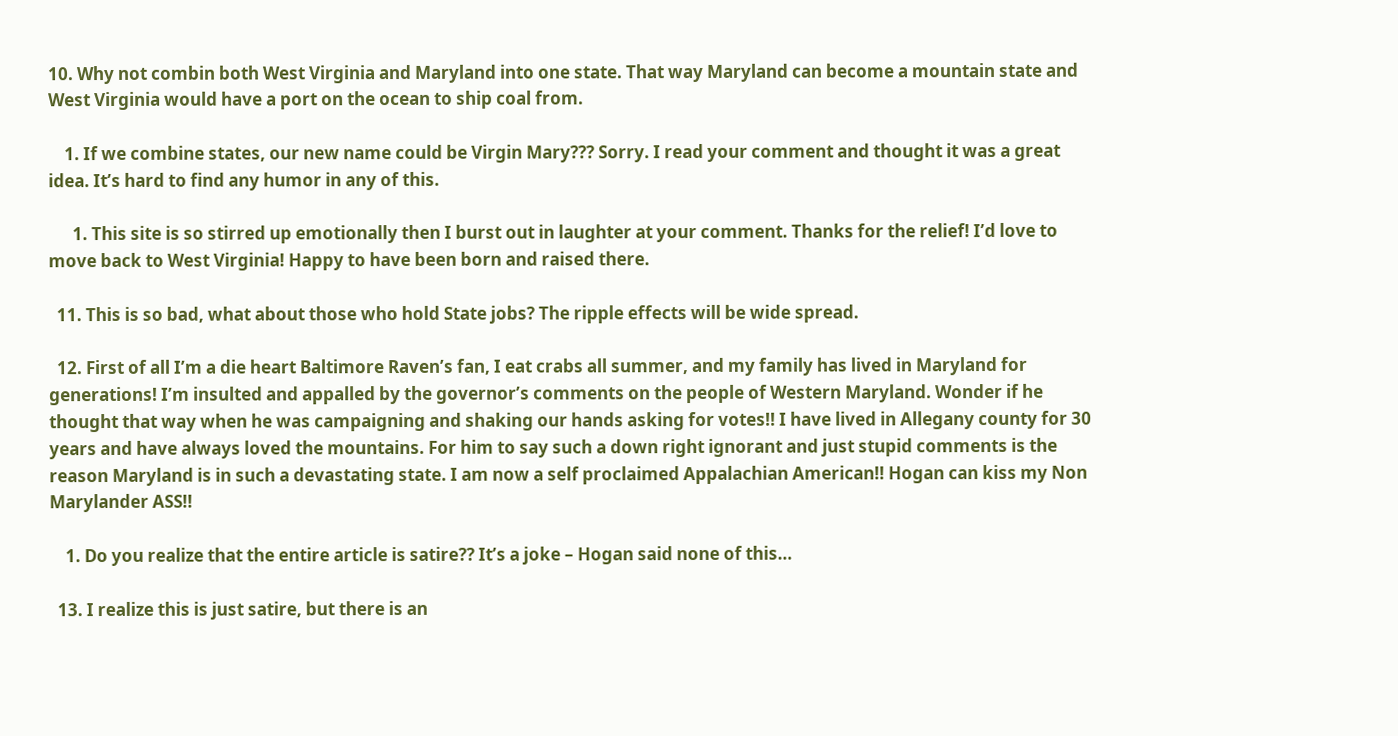10. Why not combin both West Virginia and Maryland into one state. That way Maryland can become a mountain state and West Virginia would have a port on the ocean to ship coal from.

    1. If we combine states, our new name could be Virgin Mary??? Sorry. I read your comment and thought it was a great idea. It’s hard to find any humor in any of this.

      1. This site is so stirred up emotionally then I burst out in laughter at your comment. Thanks for the relief! I’d love to move back to West Virginia! Happy to have been born and raised there.

  11. This is so bad, what about those who hold State jobs? The ripple effects will be wide spread.

  12. First of all I’m a die heart Baltimore Raven’s fan, I eat crabs all summer, and my family has lived in Maryland for generations! I’m insulted and appalled by the governor’s comments on the people of Western Maryland. Wonder if he thought that way when he was campaigning and shaking our hands asking for votes!! I have lived in Allegany county for 30 years and have always loved the mountains. For him to say such a down right ignorant and just stupid comments is the reason Maryland is in such a devastating state. I am now a self proclaimed Appalachian American!! Hogan can kiss my Non Marylander ASS!!

    1. Do you realize that the entire article is satire?? It’s a joke – Hogan said none of this…

  13. I realize this is just satire, but there is an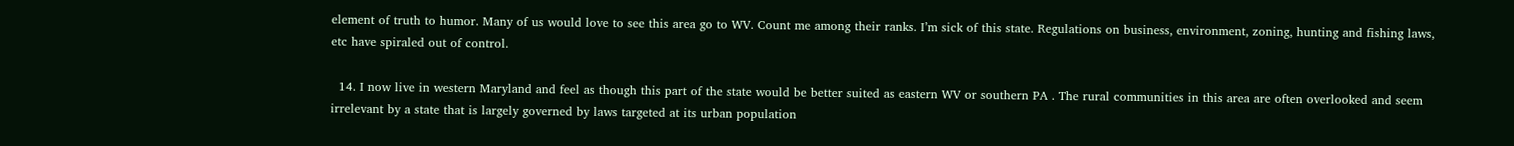element of truth to humor. Many of us would love to see this area go to WV. Count me among their ranks. I’m sick of this state. Regulations on business, environment, zoning, hunting and fishing laws, etc have spiraled out of control.

  14. I now live in western Maryland and feel as though this part of the state would be better suited as eastern WV or southern PA . The rural communities in this area are often overlooked and seem irrelevant by a state that is largely governed by laws targeted at its urban population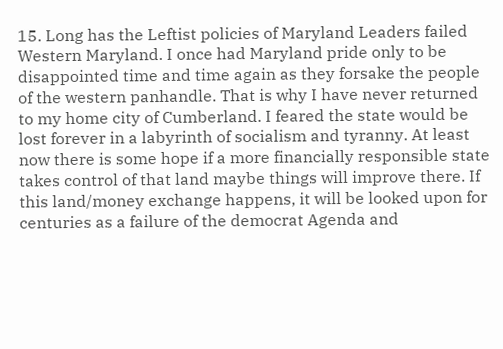15. Long has the Leftist policies of Maryland Leaders failed Western Maryland. I once had Maryland pride only to be disappointed time and time again as they forsake the people of the western panhandle. That is why I have never returned to my home city of Cumberland. I feared the state would be lost forever in a labyrinth of socialism and tyranny. At least now there is some hope if a more financially responsible state takes control of that land maybe things will improve there. If this land/money exchange happens, it will be looked upon for centuries as a failure of the democrat Agenda and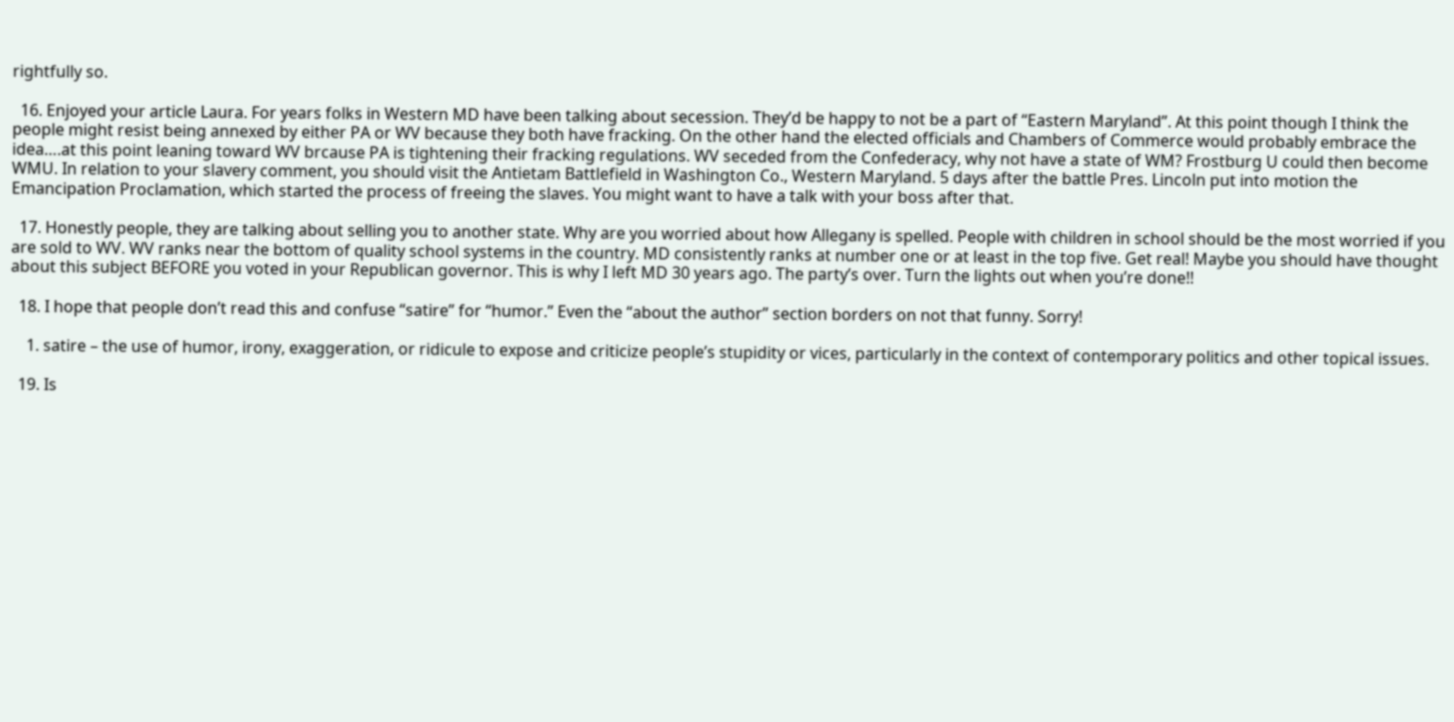rightfully so.

  16. Enjoyed your article Laura. For years folks in Western MD have been talking about secession. They’d be happy to not be a part of “Eastern Maryland”. At this point though I think the people might resist being annexed by either PA or WV because they both have fracking. On the other hand the elected officials and Chambers of Commerce would probably embrace the idea….at this point leaning toward WV brcause PA is tightening their fracking regulations. WV seceded from the Confederacy, why not have a state of WM? Frostburg U could then become WMU. In relation to your slavery comment, you should visit the Antietam Battlefield in Washington Co., Western Maryland. 5 days after the battle Pres. Lincoln put into motion the Emancipation Proclamation, which started the process of freeing the slaves. You might want to have a talk with your boss after that.

  17. Honestly people, they are talking about selling you to another state. Why are you worried about how Allegany is spelled. People with children in school should be the most worried if you are sold to WV. WV ranks near the bottom of quality school systems in the country. MD consistently ranks at number one or at least in the top five. Get real! Maybe you should have thought about this subject BEFORE you voted in your Republican governor. This is why I left MD 30 years ago. The party’s over. Turn the lights out when you’re done!!

  18. I hope that people don’t read this and confuse “satire” for “humor.” Even the “about the author” section borders on not that funny. Sorry!

    1. satire – the use of humor, irony, exaggeration, or ridicule to expose and criticize people’s stupidity or vices, particularly in the context of contemporary politics and other topical issues.

  19. Is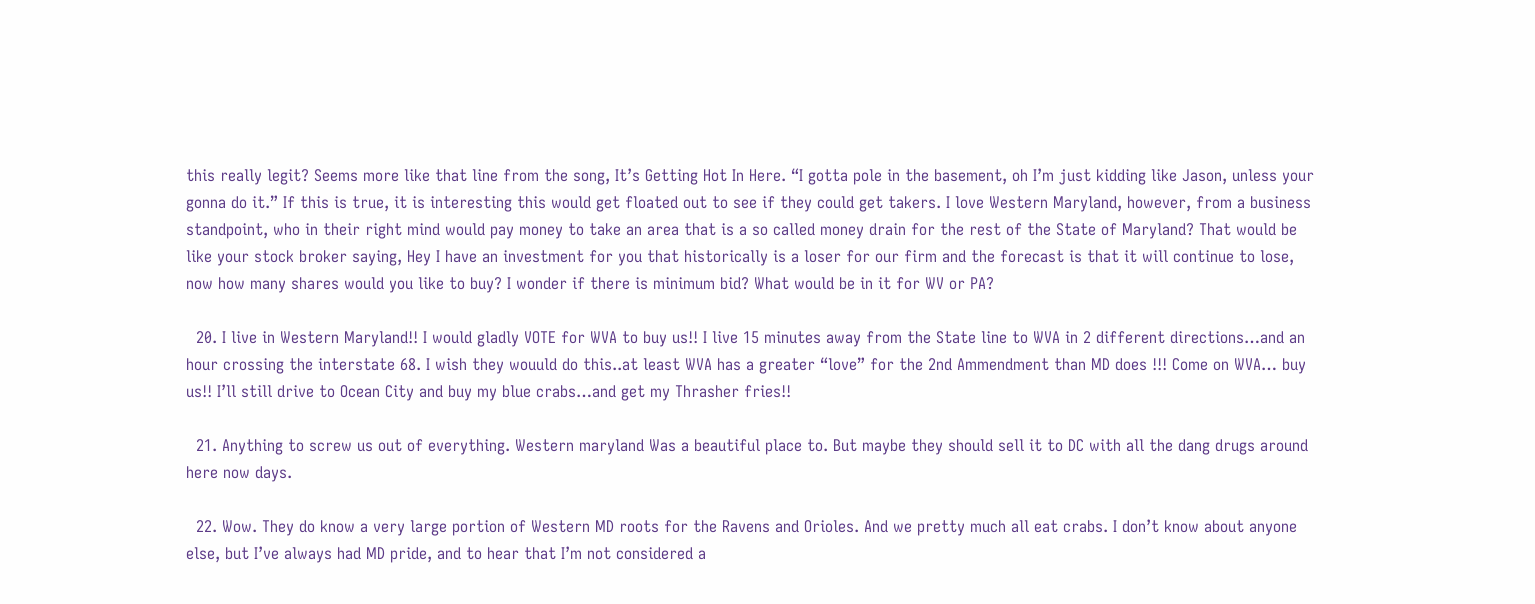this really legit? Seems more like that line from the song, It’s Getting Hot In Here. “I gotta pole in the basement, oh I’m just kidding like Jason, unless your gonna do it.” If this is true, it is interesting this would get floated out to see if they could get takers. I love Western Maryland, however, from a business standpoint, who in their right mind would pay money to take an area that is a so called money drain for the rest of the State of Maryland? That would be like your stock broker saying, Hey I have an investment for you that historically is a loser for our firm and the forecast is that it will continue to lose, now how many shares would you like to buy? I wonder if there is minimum bid? What would be in it for WV or PA?

  20. I live in Western Maryland!! I would gladly VOTE for WVA to buy us!! I live 15 minutes away from the State line to WVA in 2 different directions…and an hour crossing the interstate 68. I wish they wouuld do this..at least WVA has a greater “love” for the 2nd Ammendment than MD does !!! Come on WVA… buy us!! I’ll still drive to Ocean City and buy my blue crabs…and get my Thrasher fries!!

  21. Anything to screw us out of everything. Western maryland Was a beautiful place to. But maybe they should sell it to DC with all the dang drugs around here now days.

  22. Wow. They do know a very large portion of Western MD roots for the Ravens and Orioles. And we pretty much all eat crabs. I don’t know about anyone else, but I’ve always had MD pride, and to hear that I’m not considered a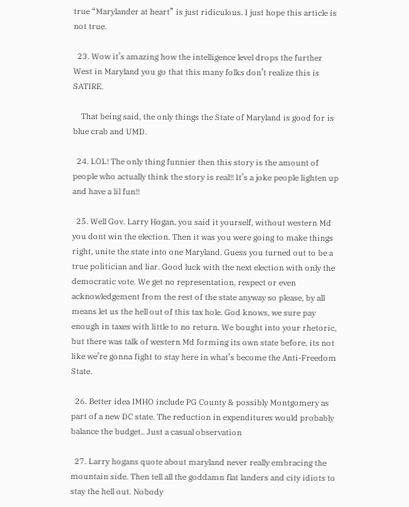true “Marylander at heart” is just ridiculous. I just hope this article is not true.

  23. Wow it’s amazing how the intelligence level drops the further West in Maryland you go that this many folks don’t realize this is SATIRE.

    That being said, the only things the State of Maryland is good for is blue crab and UMD.

  24. LOL! The only thing funnier then this story is the amount of people who actually think the story is real!! It’s a joke people lighten up and have a lil fun!!

  25. Well Gov. Larry Hogan, you said it yourself, without western Md you dont win the election. Then it was you were going to make things right, unite the state into one Maryland. Guess you turned out to be a true politician and liar. Good luck with the next election with only the democratic vote. We get no representation, respect or even acknowledgement from the rest of the state anyway so please, by all means let us the hell out of this tax hole. God knows, we sure pay enough in taxes with little to no return. We bought into your rhetoric, but there was talk of western Md forming its own state before, its not like we’re gonna fight to stay here in what’s become the Anti-Freedom State.

  26. Better idea IMHO include PG County & possibly Montgomery as part of a new DC state. The reduction in expenditures would probably balance the budget.. Just a casual observation

  27. Larry hogans quote about maryland never really embracing the mountain side. Then tell all the goddamn flat landers and city idiots to stay the hell out. Nobody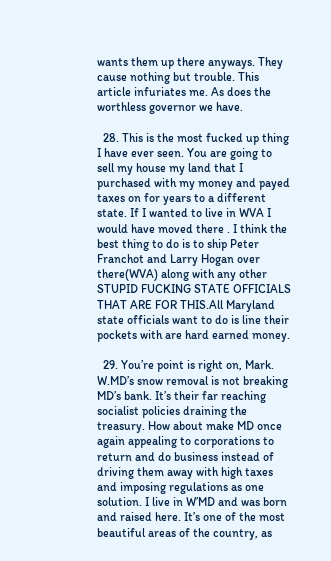wants them up there anyways. They cause nothing but trouble. This article infuriates me. As does the worthless governor we have.

  28. This is the most fucked up thing I have ever seen. You are going to sell my house my land that I purchased with my money and payed taxes on for years to a different state. If I wanted to live in WVA I would have moved there . I think the best thing to do is to ship Peter Franchot and Larry Hogan over there(WVA) along with any other STUPID FUCKING STATE OFFICIALS THAT ARE FOR THIS.All Maryland state officials want to do is line their pockets with are hard earned money.

  29. You’re point is right on, Mark. W.MD’s snow removal is not breaking MD’s bank. It’s their far reaching socialist policies draining the treasury. How about make MD once again appealing to corporations to return and do business instead of driving them away with high taxes and imposing regulations as one solution. I live in W’MD and was born and raised here. It’s one of the most beautiful areas of the country, as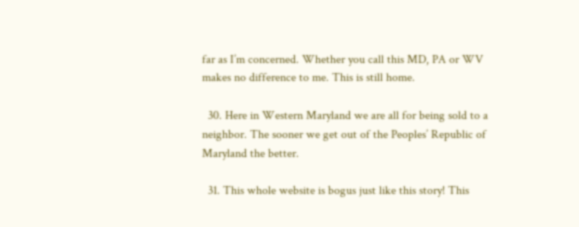far as I’m concerned. Whether you call this MD, PA or WV makes no difference to me. This is still home.

  30. Here in Western Maryland we are all for being sold to a neighbor. The sooner we get out of the Peoples’ Republic of Maryland the better.

  31. This whole website is bogus just like this story! This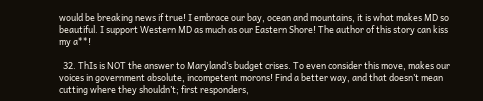would be breaking news if true! I embrace our bay, ocean and mountains, it is what makes MD so beautiful. I support Western MD as much as our Eastern Shore! The author of this story can kiss my a**!

  32. ThIs is NOT the answer to Maryland’s budget crises. To even consider this move, makes our voices in government absolute, incompetent morons! Find a better way, and that doesn’t mean cutting where they shouldn’t; first responders,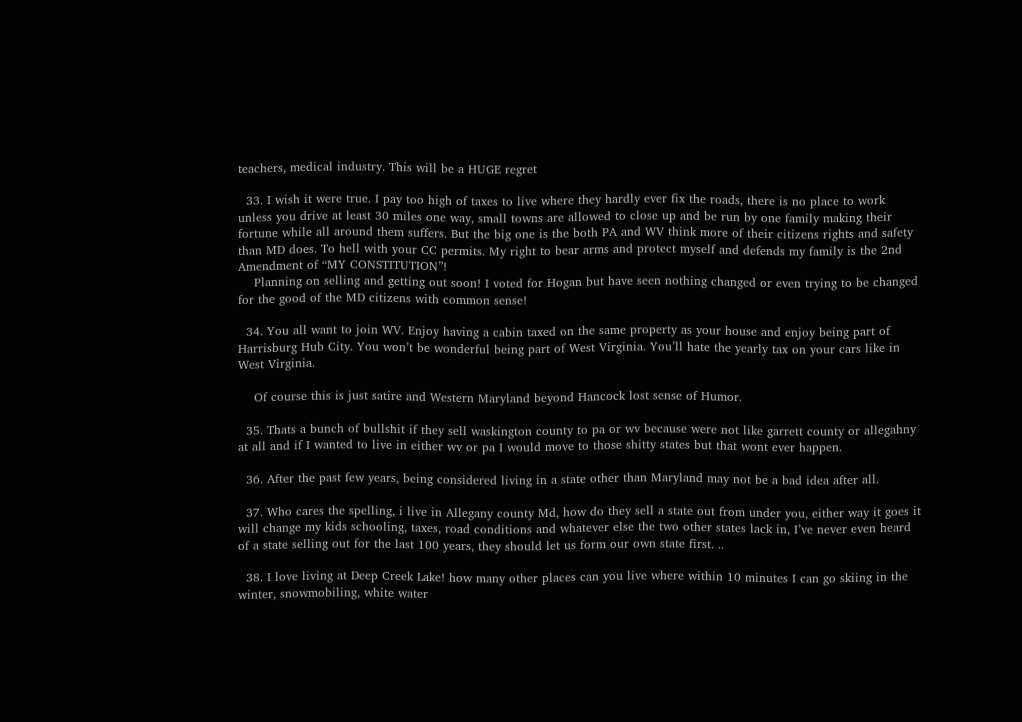teachers, medical industry. This will be a HUGE regret

  33. I wish it were true. I pay too high of taxes to live where they hardly ever fix the roads, there is no place to work unless you drive at least 30 miles one way, small towns are allowed to close up and be run by one family making their fortune while all around them suffers. But the big one is the both PA and WV think more of their citizens rights and safety than MD does. To hell with your CC permits. My right to bear arms and protect myself and defends my family is the 2nd Amendment of “MY CONSTITUTION”!
    Planning on selling and getting out soon! I voted for Hogan but have seen nothing changed or even trying to be changed for the good of the MD citizens with common sense!

  34. You all want to join WV. Enjoy having a cabin taxed on the same property as your house and enjoy being part of Harrisburg Hub City. You won’t be wonderful being part of West Virginia. You’ll hate the yearly tax on your cars like in West Virginia.

    Of course this is just satire and Western Maryland beyond Hancock lost sense of Humor.

  35. Thats a bunch of bullshit if they sell waskington county to pa or wv because were not like garrett county or allegahny at all and if I wanted to live in either wv or pa I would move to those shitty states but that wont ever happen.

  36. After the past few years, being considered living in a state other than Maryland may not be a bad idea after all.

  37. Who cares the spelling, i live in Allegany county Md, how do they sell a state out from under you, either way it goes it will change my kids schooling, taxes, road conditions and whatever else the two other states lack in, I’ve never even heard of a state selling out for the last 100 years, they should let us form our own state first. ..

  38. I love living at Deep Creek Lake! how many other places can you live where within 10 minutes I can go skiing in the winter, snowmobiling, white water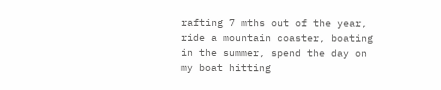rafting 7 mths out of the year, ride a mountain coaster, boating in the summer, spend the day on my boat hitting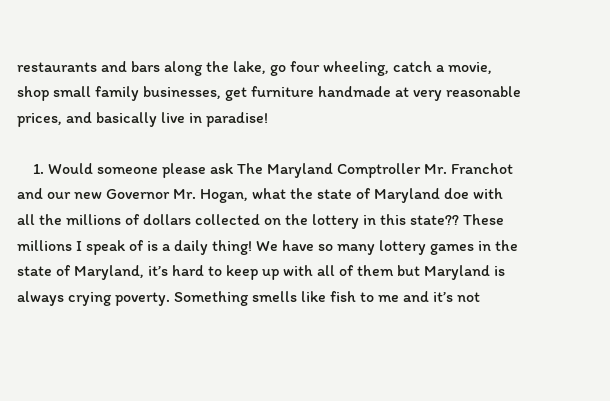restaurants and bars along the lake, go four wheeling, catch a movie, shop small family businesses, get furniture handmade at very reasonable prices, and basically live in paradise!

    1. Would someone please ask The Maryland Comptroller Mr. Franchot and our new Governor Mr. Hogan, what the state of Maryland doe with all the millions of dollars collected on the lottery in this state?? These millions I speak of is a daily thing! We have so many lottery games in the state of Maryland, it’s hard to keep up with all of them but Maryland is always crying poverty. Something smells like fish to me and it’s not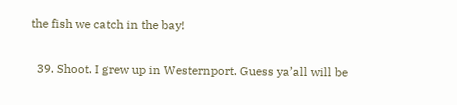the fish we catch in the bay!

  39. Shoot. I grew up in Westernport. Guess ya’all will be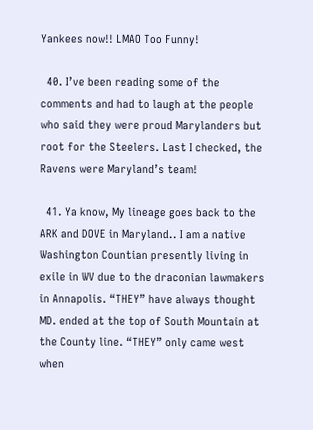Yankees now!! LMAO Too Funny!

  40. I’ve been reading some of the comments and had to laugh at the people who said they were proud Marylanders but root for the Steelers. Last I checked, the Ravens were Maryland’s team!

  41. Ya know, My lineage goes back to the ARK and DOVE in Maryland.. I am a native Washington Countian presently living in exile in WV due to the draconian lawmakers in Annapolis. “THEY” have always thought MD. ended at the top of South Mountain at the County line. “THEY” only came west when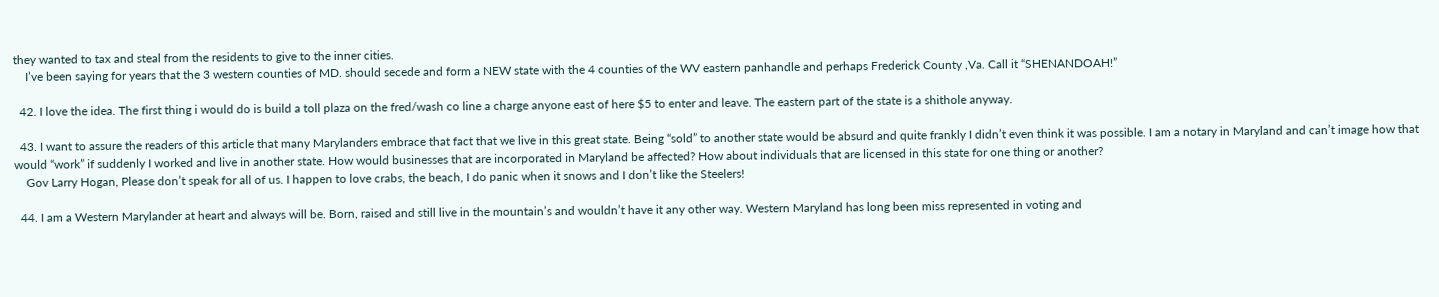they wanted to tax and steal from the residents to give to the inner cities.
    I’ve been saying for years that the 3 western counties of MD. should secede and form a NEW state with the 4 counties of the WV eastern panhandle and perhaps Frederick County ,Va. Call it “SHENANDOAH!”

  42. I love the idea. The first thing i would do is build a toll plaza on the fred/wash co line a charge anyone east of here $5 to enter and leave. The eastern part of the state is a shithole anyway.

  43. I want to assure the readers of this article that many Marylanders embrace that fact that we live in this great state. Being “sold” to another state would be absurd and quite frankly I didn’t even think it was possible. I am a notary in Maryland and can’t image how that would “work” if suddenly I worked and live in another state. How would businesses that are incorporated in Maryland be affected? How about individuals that are licensed in this state for one thing or another?
    Gov Larry Hogan, Please don’t speak for all of us. I happen to love crabs, the beach, I do panic when it snows and I don’t like the Steelers!

  44. I am a Western Marylander at heart and always will be. Born, raised and still live in the mountain’s and wouldn’t have it any other way. Western Maryland has long been miss represented in voting and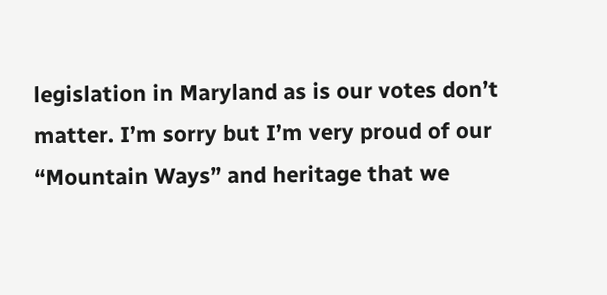legislation in Maryland as is our votes don’t matter. I’m sorry but I’m very proud of our “Mountain Ways” and heritage that we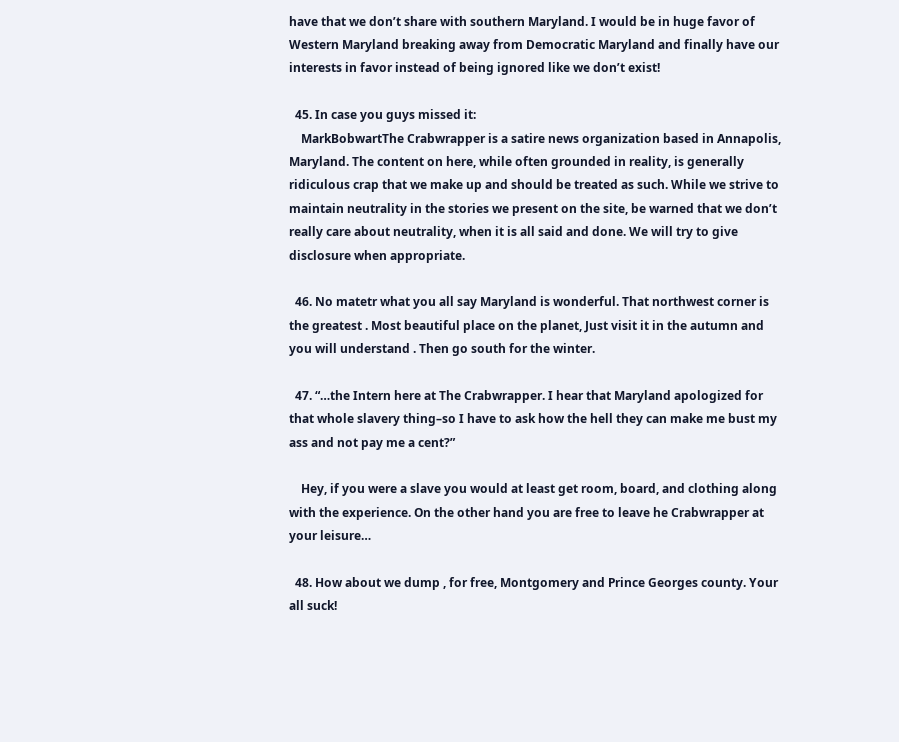have that we don’t share with southern Maryland. I would be in huge favor of Western Maryland breaking away from Democratic Maryland and finally have our interests in favor instead of being ignored like we don’t exist!

  45. In case you guys missed it:
    MarkBobwartThe Crabwrapper is a satire news organization based in Annapolis, Maryland. The content on here, while often grounded in reality, is generally ridiculous crap that we make up and should be treated as such. While we strive to maintain neutrality in the stories we present on the site, be warned that we don’t really care about neutrality, when it is all said and done. We will try to give disclosure when appropriate.

  46. No matetr what you all say Maryland is wonderful. That northwest corner is the greatest . Most beautiful place on the planet, Just visit it in the autumn and you will understand . Then go south for the winter.

  47. “…the Intern here at The Crabwrapper. I hear that Maryland apologized for that whole slavery thing–so I have to ask how the hell they can make me bust my ass and not pay me a cent?”

    Hey, if you were a slave you would at least get room, board, and clothing along with the experience. On the other hand you are free to leave he Crabwrapper at your leisure…

  48. How about we dump , for free, Montgomery and Prince Georges county. Your all suck!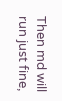Then md will run just fine,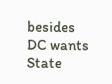besides DC wants State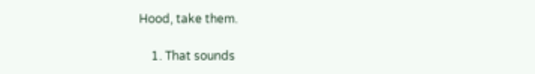Hood, take them.

    1. That sounds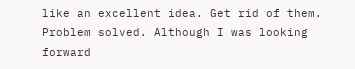like an excellent idea. Get rid of them. Problem solved. Although I was looking forward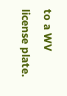to a WV license plate.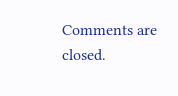Comments are closed.